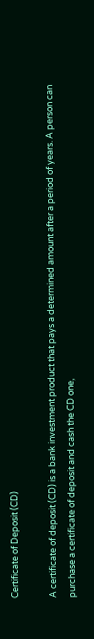Certificate of Deposit (CD)

A certificate of deposit (CD) is a bank investment product that pays a determined amount after a period of years. A person can purchase a certificate of deposit and cash the CD one,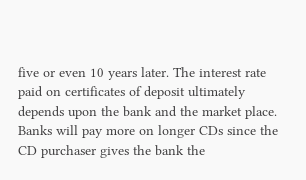five or even 10 years later. The interest rate paid on certificates of deposit ultimately depends upon the bank and the market place. Banks will pay more on longer CDs since the CD purchaser gives the bank the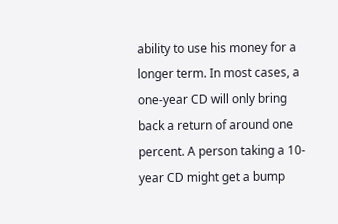ability to use his money for a longer term. In most cases, a one-year CD will only bring back a return of around one percent. A person taking a 10-year CD might get a bump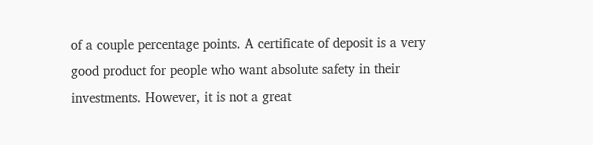of a couple percentage points. A certificate of deposit is a very good product for people who want absolute safety in their investments. However, it is not a great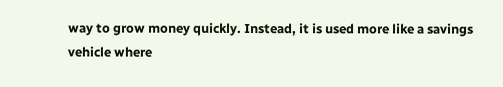way to grow money quickly. Instead, it is used more like a savings vehicle where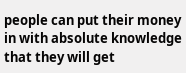people can put their money in with absolute knowledge that they will get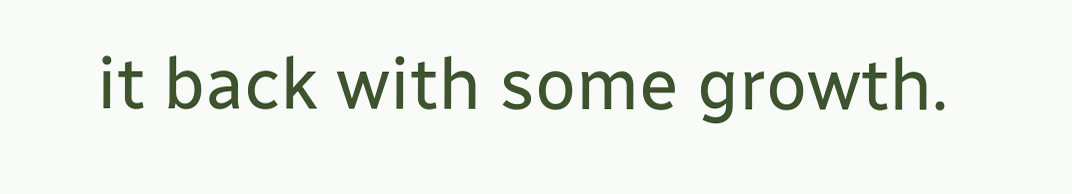it back with some growth.